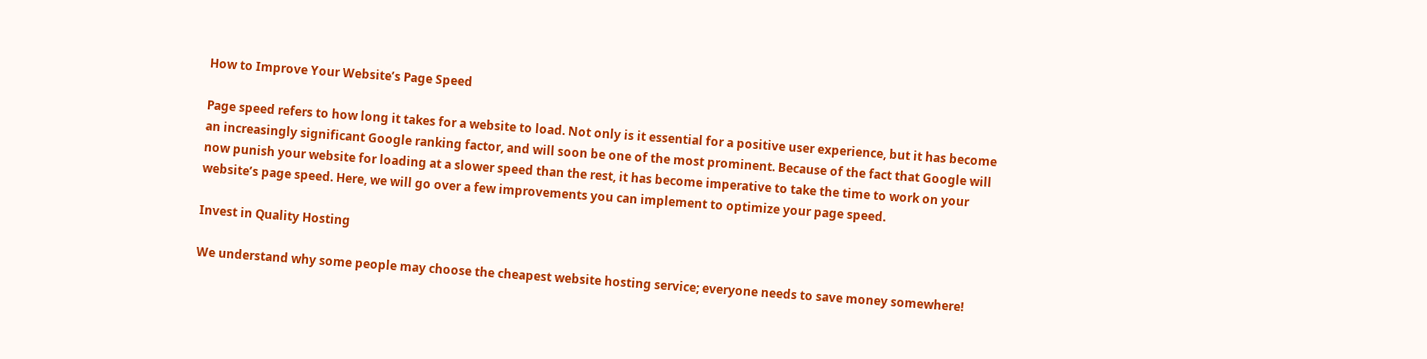How to Improve Your Website’s Page Speed

Page speed refers to how long it takes for a website to load. Not only is it essential for a positive user experience, but it has become an increasingly significant Google ranking factor, and will soon be one of the most prominent. Because of the fact that Google will now punish your website for loading at a slower speed than the rest, it has become imperative to take the time to work on your website’s page speed. Here, we will go over a few improvements you can implement to optimize your page speed.

Invest in Quality Hosting

We understand why some people may choose the cheapest website hosting service; everyone needs to save money somewhere!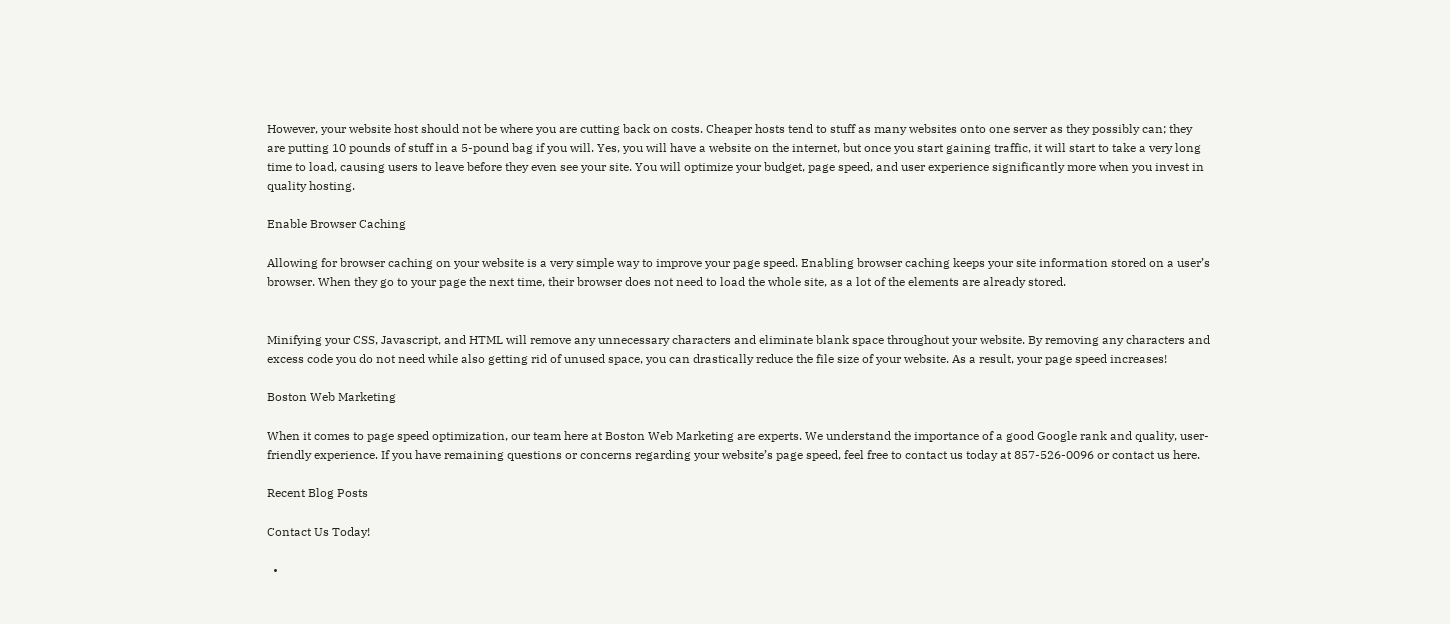However, your website host should not be where you are cutting back on costs. Cheaper hosts tend to stuff as many websites onto one server as they possibly can; they are putting 10 pounds of stuff in a 5-pound bag if you will. Yes, you will have a website on the internet, but once you start gaining traffic, it will start to take a very long time to load, causing users to leave before they even see your site. You will optimize your budget, page speed, and user experience significantly more when you invest in quality hosting.

Enable Browser Caching

Allowing for browser caching on your website is a very simple way to improve your page speed. Enabling browser caching keeps your site information stored on a user’s browser. When they go to your page the next time, their browser does not need to load the whole site, as a lot of the elements are already stored.


Minifying your CSS, Javascript, and HTML will remove any unnecessary characters and eliminate blank space throughout your website. By removing any characters and excess code you do not need while also getting rid of unused space, you can drastically reduce the file size of your website. As a result, your page speed increases!

Boston Web Marketing

When it comes to page speed optimization, our team here at Boston Web Marketing are experts. We understand the importance of a good Google rank and quality, user-friendly experience. If you have remaining questions or concerns regarding your website’s page speed, feel free to contact us today at 857-526-0096 or contact us here.

Recent Blog Posts

Contact Us Today!

  •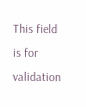This field is for validation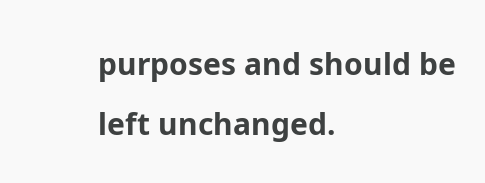purposes and should be left unchanged.